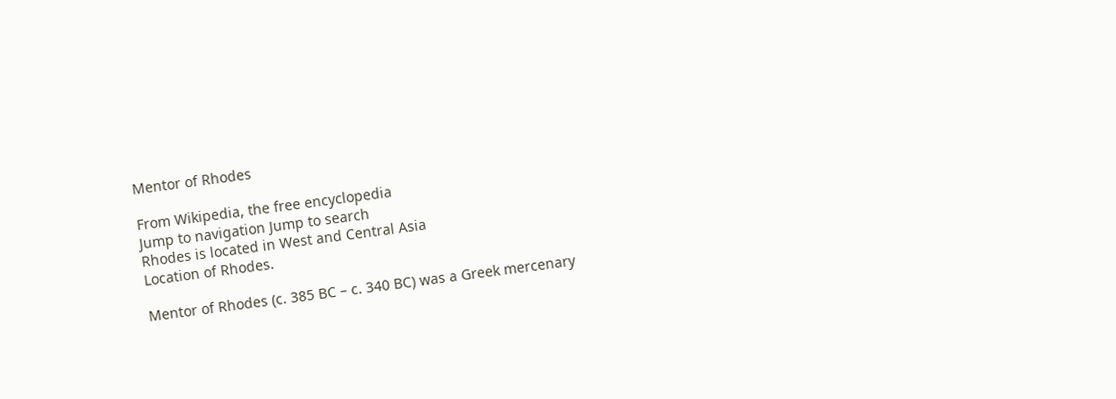Mentor of Rhodes

From Wikipedia, the free encyclopedia
Jump to navigation Jump to search
Rhodes is located in West and Central Asia
Location of Rhodes.

Mentor of Rhodes (c. 385 BC – c. 340 BC) was a Greek mercenary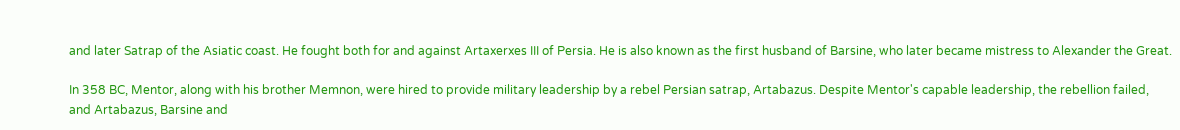and later Satrap of the Asiatic coast. He fought both for and against Artaxerxes III of Persia. He is also known as the first husband of Barsine, who later became mistress to Alexander the Great.

In 358 BC, Mentor, along with his brother Memnon, were hired to provide military leadership by a rebel Persian satrap, Artabazus. Despite Mentor's capable leadership, the rebellion failed, and Artabazus, Barsine and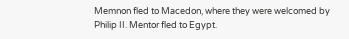Memnon fled to Macedon, where they were welcomed by Philip II. Mentor fled to Egypt.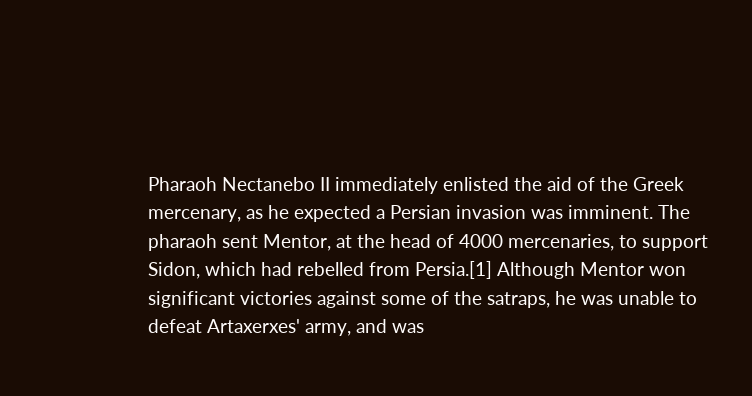Pharaoh Nectanebo II immediately enlisted the aid of the Greek mercenary, as he expected a Persian invasion was imminent. The pharaoh sent Mentor, at the head of 4000 mercenaries, to support Sidon, which had rebelled from Persia.[1] Although Mentor won significant victories against some of the satraps, he was unable to defeat Artaxerxes' army, and was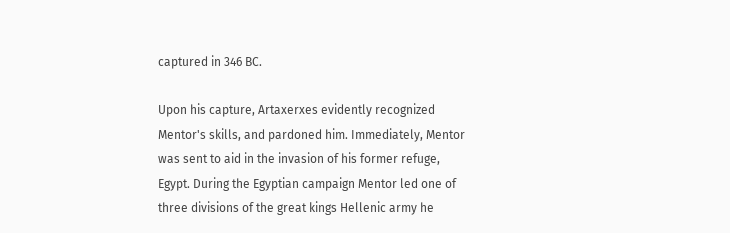captured in 346 BC.

Upon his capture, Artaxerxes evidently recognized Mentor's skills, and pardoned him. Immediately, Mentor was sent to aid in the invasion of his former refuge, Egypt. During the Egyptian campaign Mentor led one of three divisions of the great kings Hellenic army he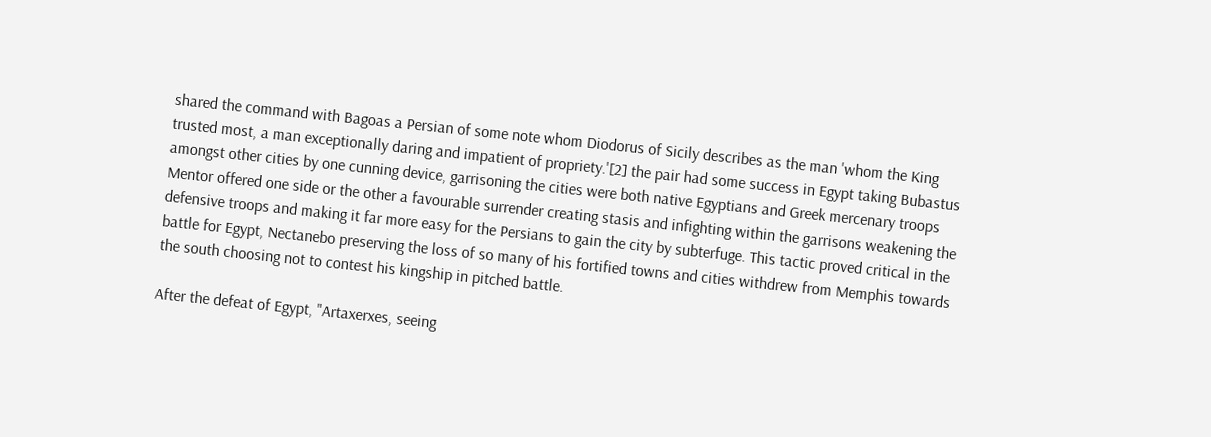shared the command with Bagoas a Persian of some note whom Diodorus of Sicily describes as the man 'whom the King trusted most, a man exceptionally daring and impatient of propriety.'[2] the pair had some success in Egypt taking Bubastus amongst other cities by one cunning device, garrisoning the cities were both native Egyptians and Greek mercenary troops Mentor offered one side or the other a favourable surrender creating stasis and infighting within the garrisons weakening the defensive troops and making it far more easy for the Persians to gain the city by subterfuge. This tactic proved critical in the battle for Egypt, Nectanebo preserving the loss of so many of his fortified towns and cities withdrew from Memphis towards the south choosing not to contest his kingship in pitched battle.

After the defeat of Egypt, "Artaxerxes, seeing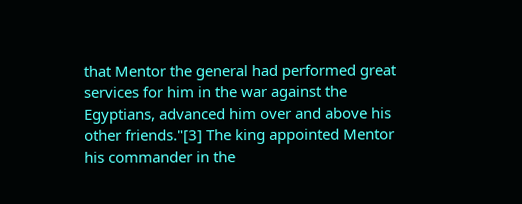that Mentor the general had performed great services for him in the war against the Egyptians, advanced him over and above his other friends."[3] The king appointed Mentor his commander in the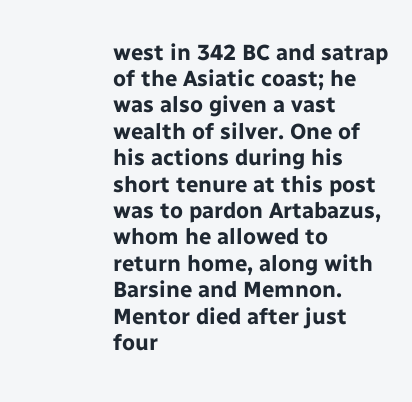west in 342 BC and satrap of the Asiatic coast; he was also given a vast wealth of silver. One of his actions during his short tenure at this post was to pardon Artabazus, whom he allowed to return home, along with Barsine and Memnon. Mentor died after just four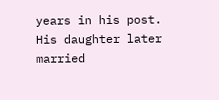years in his post. His daughter later married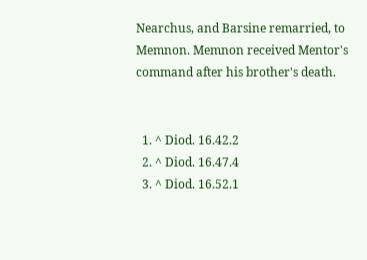Nearchus, and Barsine remarried, to Memnon. Memnon received Mentor's command after his brother's death.


  1. ^ Diod. 16.42.2
  2. ^ Diod. 16.47.4
  3. ^ Diod. 16.52.1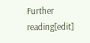Further reading[edit]